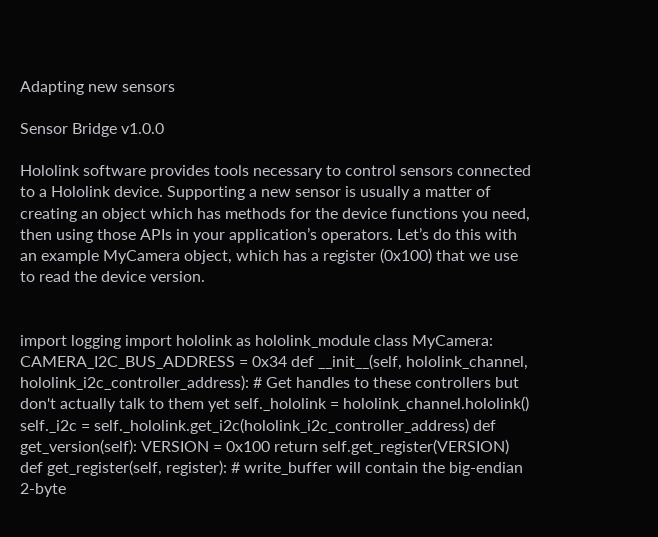Adapting new sensors

Sensor Bridge v1.0.0

Hololink software provides tools necessary to control sensors connected to a Hololink device. Supporting a new sensor is usually a matter of creating an object which has methods for the device functions you need, then using those APIs in your application’s operators. Let’s do this with an example MyCamera object, which has a register (0x100) that we use to read the device version.


import logging import hololink as hololink_module class MyCamera: CAMERA_I2C_BUS_ADDRESS = 0x34 def __init__(self, hololink_channel, hololink_i2c_controller_address): # Get handles to these controllers but don't actually talk to them yet self._hololink = hololink_channel.hololink() self._i2c = self._hololink.get_i2c(hololink_i2c_controller_address) def get_version(self): VERSION = 0x100 return self.get_register(VERSION) def get_register(self, register): # write_buffer will contain the big-endian 2-byte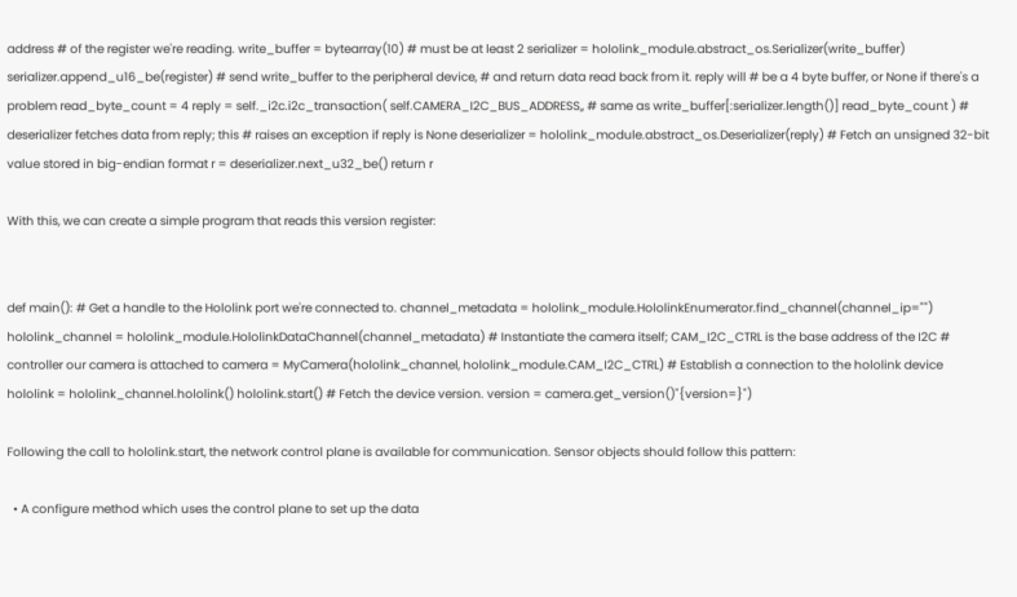address # of the register we're reading. write_buffer = bytearray(10) # must be at least 2 serializer = hololink_module.abstract_os.Serializer(write_buffer) serializer.append_u16_be(register) # send write_buffer to the peripheral device, # and return data read back from it. reply will # be a 4 byte buffer, or None if there's a problem read_byte_count = 4 reply = self._i2c.i2c_transaction( self.CAMERA_I2C_BUS_ADDRESS,, # same as write_buffer[:serializer.length()] read_byte_count ) # deserializer fetches data from reply; this # raises an exception if reply is None deserializer = hololink_module.abstract_os.Deserializer(reply) # Fetch an unsigned 32-bit value stored in big-endian format r = deserializer.next_u32_be() return r

With this, we can create a simple program that reads this version register:


def main(): # Get a handle to the Hololink port we're connected to. channel_metadata = hololink_module.HololinkEnumerator.find_channel(channel_ip="") hololink_channel = hololink_module.HololinkDataChannel(channel_metadata) # Instantiate the camera itself; CAM_I2C_CTRL is the base address of the I2C # controller our camera is attached to camera = MyCamera(hololink_channel, hololink_module.CAM_I2C_CTRL) # Establish a connection to the hololink device hololink = hololink_channel.hololink() hololink.start() # Fetch the device version. version = camera.get_version()"{version=}")

Following the call to hololink.start, the network control plane is available for communication. Sensor objects should follow this pattern:

  • A configure method which uses the control plane to set up the data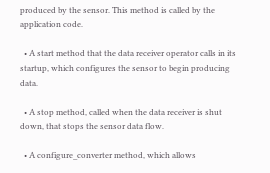produced by the sensor. This method is called by the application code.

  • A start method that the data receiver operator calls in its startup, which configures the sensor to begin producing data.

  • A stop method, called when the data receiver is shut down, that stops the sensor data flow.

  • A configure_converter method, which allows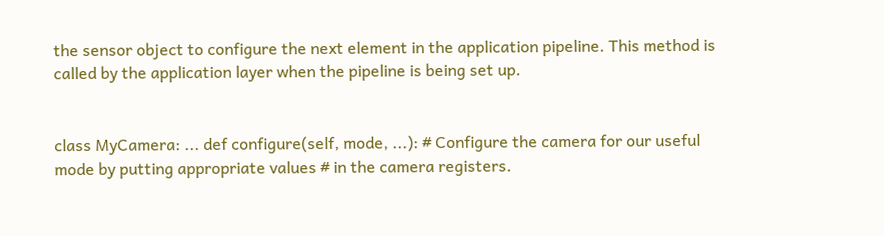the sensor object to configure the next element in the application pipeline. This method is called by the application layer when the pipeline is being set up.


class MyCamera: ... def configure(self, mode, ...): # Configure the camera for our useful mode by putting appropriate values # in the camera registers.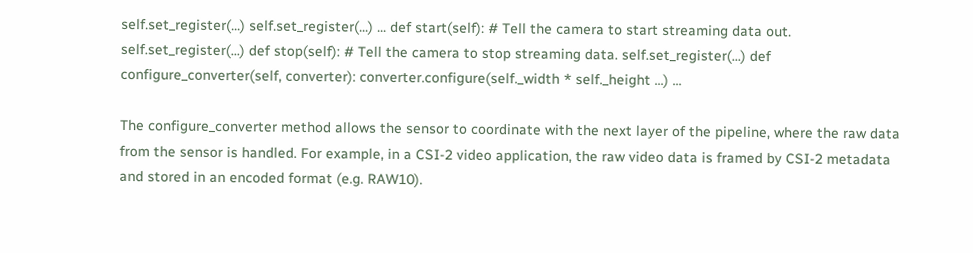self.set_register(...) self.set_register(...) ... def start(self): # Tell the camera to start streaming data out. self.set_register(...) def stop(self): # Tell the camera to stop streaming data. self.set_register(...) def configure_converter(self, converter): converter.configure(self._width * self._height ...) ...

The configure_converter method allows the sensor to coordinate with the next layer of the pipeline, where the raw data from the sensor is handled. For example, in a CSI-2 video application, the raw video data is framed by CSI-2 metadata and stored in an encoded format (e.g. RAW10).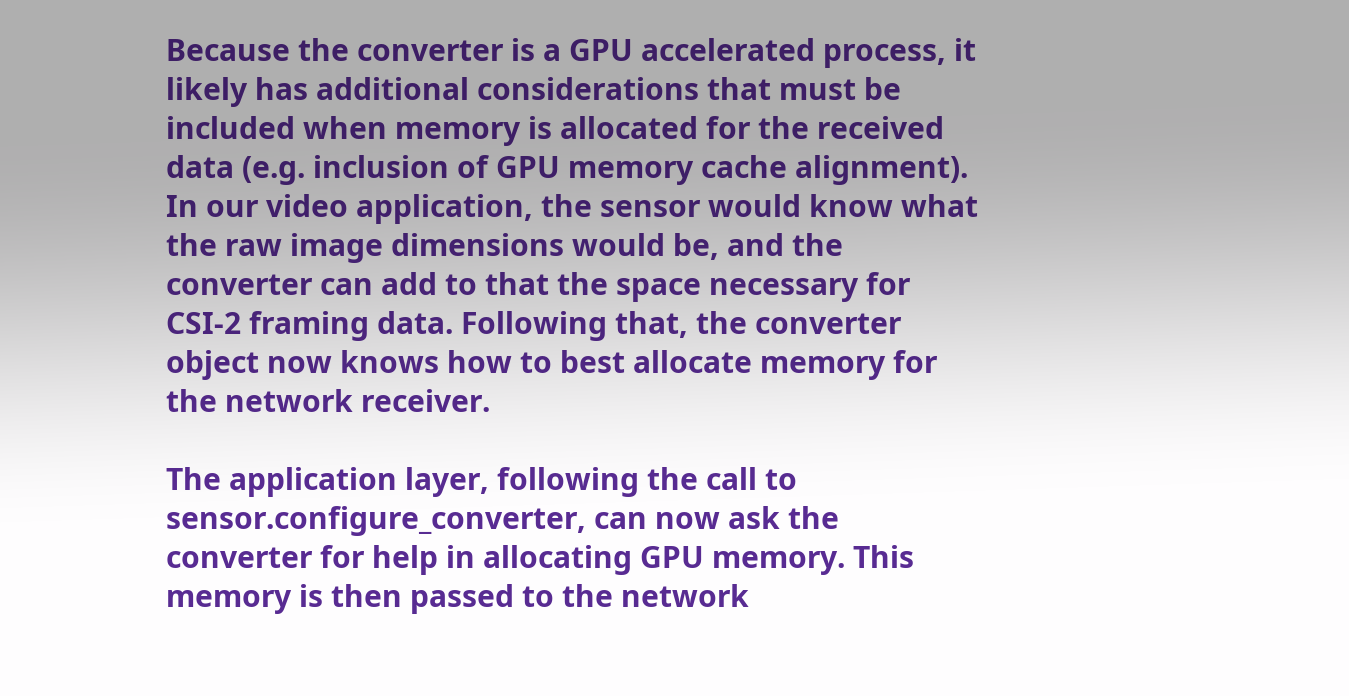Because the converter is a GPU accelerated process, it likely has additional considerations that must be included when memory is allocated for the received data (e.g. inclusion of GPU memory cache alignment). In our video application, the sensor would know what the raw image dimensions would be, and the converter can add to that the space necessary for CSI-2 framing data. Following that, the converter object now knows how to best allocate memory for the network receiver.

The application layer, following the call to sensor.configure_converter, can now ask the converter for help in allocating GPU memory. This memory is then passed to the network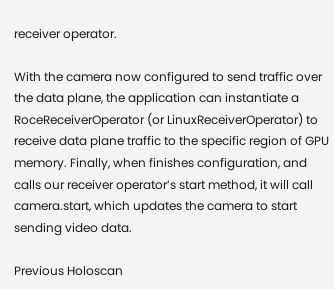receiver operator.

With the camera now configured to send traffic over the data plane, the application can instantiate a RoceReceiverOperator (or LinuxReceiverOperator) to receive data plane traffic to the specific region of GPU memory. Finally, when finishes configuration, and calls our receiver operator’s start method, it will call camera.start, which updates the camera to start sending video data.

Previous Holoscan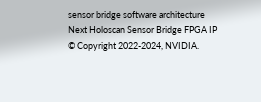sensor bridge software architecture
Next Holoscan Sensor Bridge FPGA IP
© Copyright 2022-2024, NVIDIA.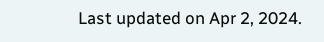Last updated on Apr 2, 2024.